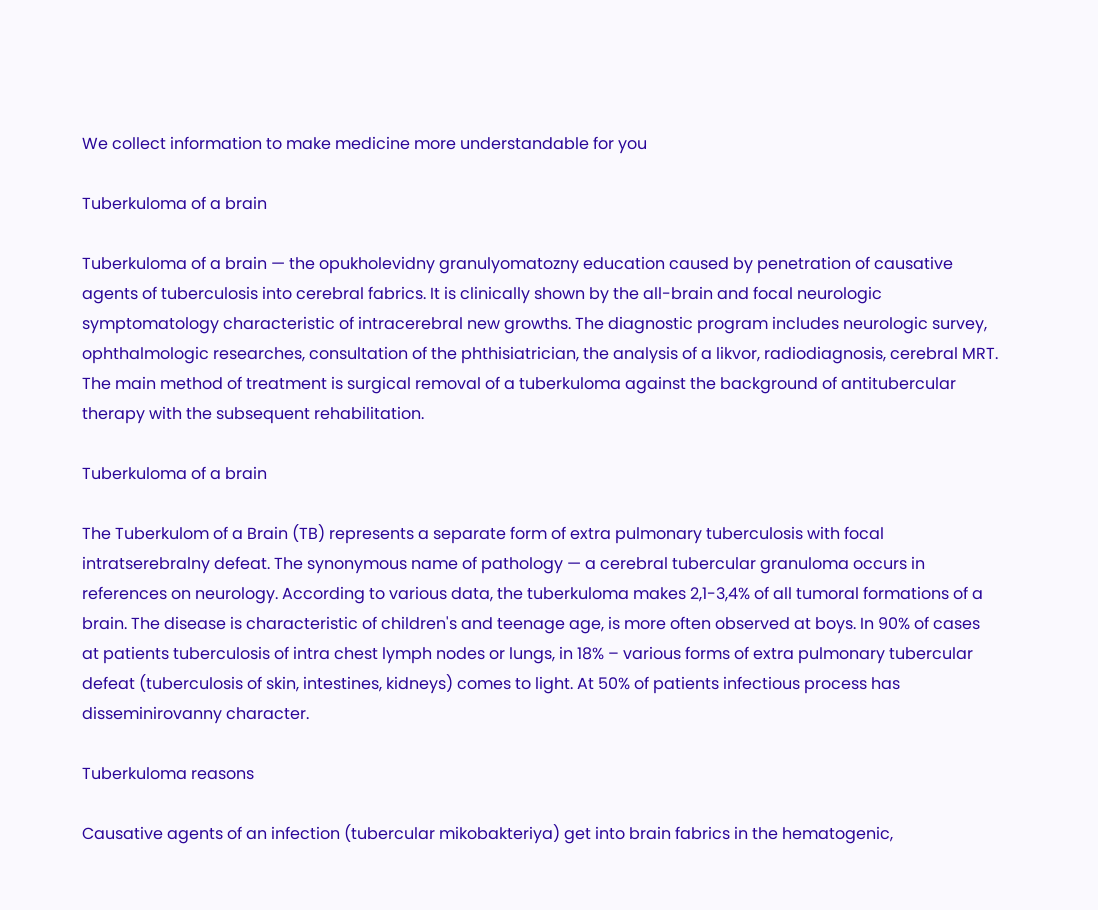We collect information to make medicine more understandable for you

Tuberkuloma of a brain

Tuberkuloma of a brain — the opukholevidny granulyomatozny education caused by penetration of causative agents of tuberculosis into cerebral fabrics. It is clinically shown by the all-brain and focal neurologic symptomatology characteristic of intracerebral new growths. The diagnostic program includes neurologic survey, ophthalmologic researches, consultation of the phthisiatrician, the analysis of a likvor, radiodiagnosis, cerebral MRT. The main method of treatment is surgical removal of a tuberkuloma against the background of antitubercular therapy with the subsequent rehabilitation.

Tuberkuloma of a brain

The Tuberkulom of a Brain (TB) represents a separate form of extra pulmonary tuberculosis with focal intratserebralny defeat. The synonymous name of pathology — a cerebral tubercular granuloma occurs in references on neurology. According to various data, the tuberkuloma makes 2,1-3,4% of all tumoral formations of a brain. The disease is characteristic of children's and teenage age, is more often observed at boys. In 90% of cases at patients tuberculosis of intra chest lymph nodes or lungs, in 18% – various forms of extra pulmonary tubercular defeat (tuberculosis of skin, intestines, kidneys) comes to light. At 50% of patients infectious process has disseminirovanny character.

Tuberkuloma reasons

Causative agents of an infection (tubercular mikobakteriya) get into brain fabrics in the hematogenic,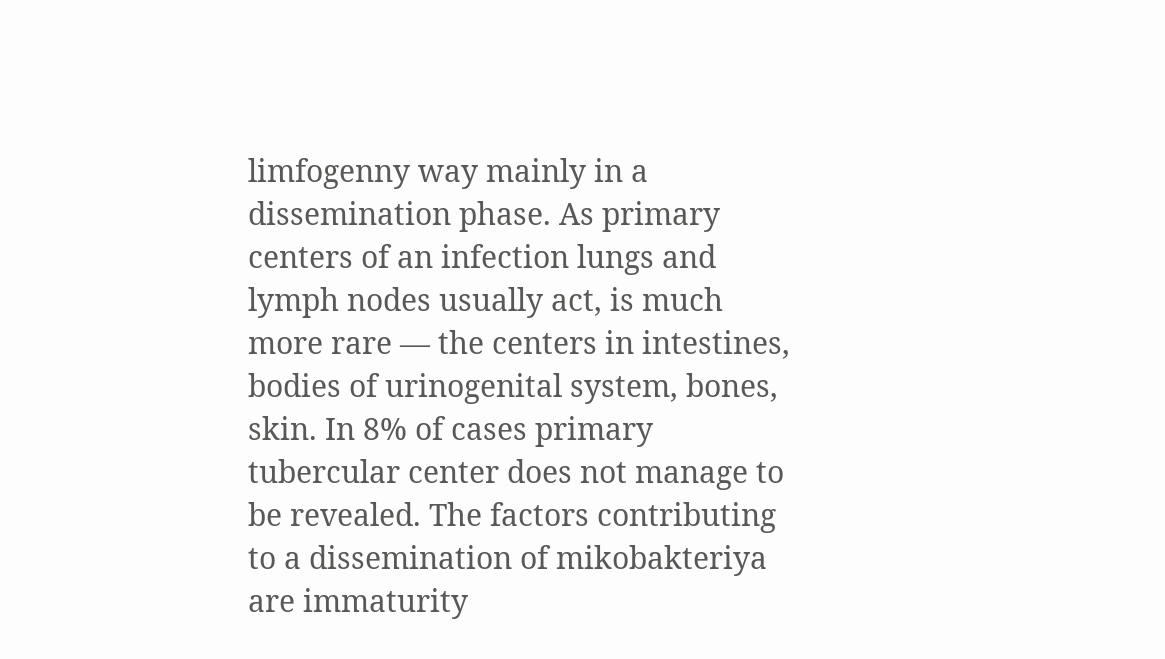limfogenny way mainly in a dissemination phase. As primary centers of an infection lungs and lymph nodes usually act, is much more rare — the centers in intestines, bodies of urinogenital system, bones, skin. In 8% of cases primary tubercular center does not manage to be revealed. The factors contributing to a dissemination of mikobakteriya are immaturity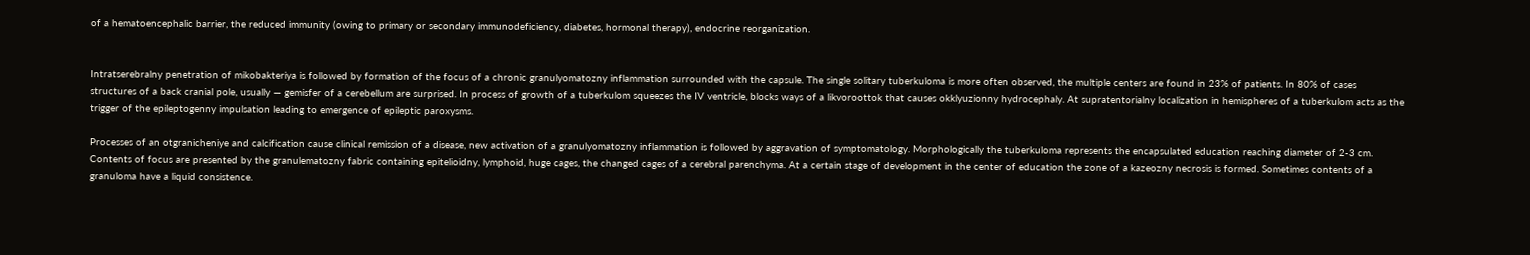of a hematoencephalic barrier, the reduced immunity (owing to primary or secondary immunodeficiency, diabetes, hormonal therapy), endocrine reorganization.


Intratserebralny penetration of mikobakteriya is followed by formation of the focus of a chronic granulyomatozny inflammation surrounded with the capsule. The single solitary tuberkuloma is more often observed, the multiple centers are found in 23% of patients. In 80% of cases structures of a back cranial pole, usually — gemisfer of a cerebellum are surprised. In process of growth of a tuberkulom squeezes the IV ventricle, blocks ways of a likvoroottok that causes okklyuzionny hydrocephaly. At supratentorialny localization in hemispheres of a tuberkulom acts as the trigger of the epileptogenny impulsation leading to emergence of epileptic paroxysms.

Processes of an otgranicheniye and calcification cause clinical remission of a disease, new activation of a granulyomatozny inflammation is followed by aggravation of symptomatology. Morphologically the tuberkuloma represents the encapsulated education reaching diameter of 2-3 cm. Contents of focus are presented by the granulematozny fabric containing epitelioidny, lymphoid, huge cages, the changed cages of a cerebral parenchyma. At a certain stage of development in the center of education the zone of a kazeozny necrosis is formed. Sometimes contents of a granuloma have a liquid consistence.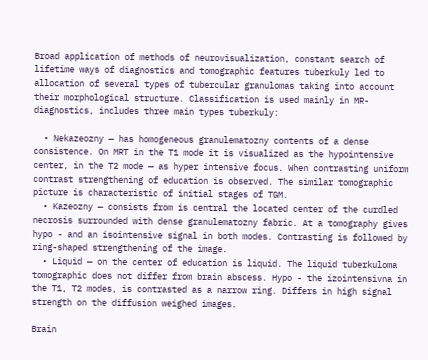Broad application of methods of neurovisualization, constant search of lifetime ways of diagnostics and tomographic features tuberkuly led to allocation of several types of tubercular granulomas taking into account their morphological structure. Classification is used mainly in MR-diagnostics, includes three main types tuberkuly:

  • Nekazeozny — has homogeneous granulematozny contents of a dense consistence. On MRT in the T1 mode it is visualized as the hypointensive center, in the T2 mode — as hyper intensive focus. When contrasting uniform contrast strengthening of education is observed. The similar tomographic picture is characteristic of initial stages of TGM.
  • Kazeozny — consists from is central the located center of the curdled necrosis surrounded with dense granulematozny fabric. At a tomography gives hypo - and an isointensive signal in both modes. Contrasting is followed by ring-shaped strengthening of the image.
  • Liquid — on the center of education is liquid. The liquid tuberkuloma tomographic does not differ from brain abscess. Hypo - the izointensivna in the T1, T2 modes, is contrasted as a narrow ring. Differs in high signal strength on the diffusion weighed images.

Brain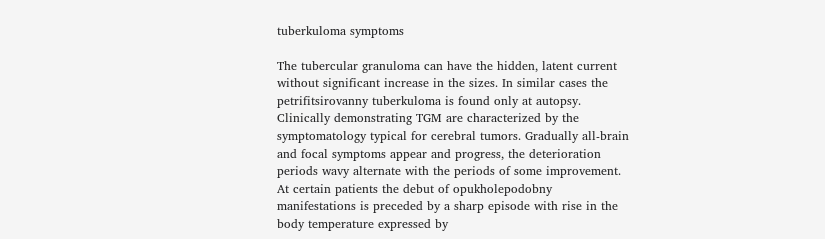tuberkuloma symptoms

The tubercular granuloma can have the hidden, latent current without significant increase in the sizes. In similar cases the petrifitsirovanny tuberkuloma is found only at autopsy. Clinically demonstrating TGM are characterized by the symptomatology typical for cerebral tumors. Gradually all-brain and focal symptoms appear and progress, the deterioration periods wavy alternate with the periods of some improvement. At certain patients the debut of opukholepodobny manifestations is preceded by a sharp episode with rise in the body temperature expressed by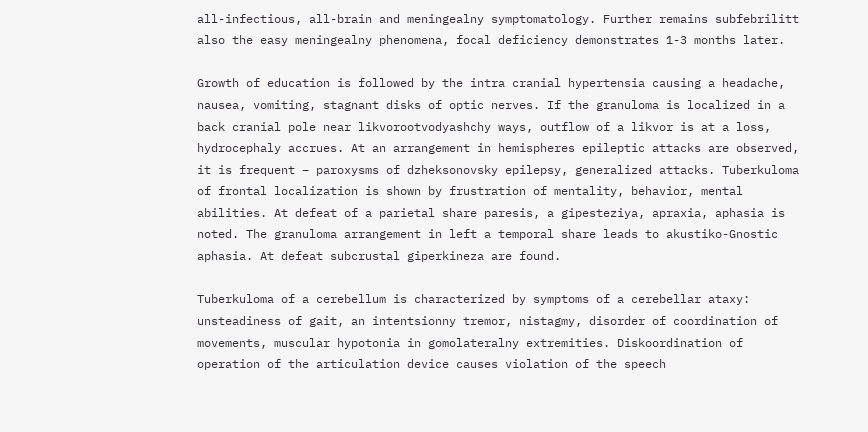all-infectious, all-brain and meningealny symptomatology. Further remains subfebrilitt also the easy meningealny phenomena, focal deficiency demonstrates 1-3 months later.

Growth of education is followed by the intra cranial hypertensia causing a headache, nausea, vomiting, stagnant disks of optic nerves. If the granuloma is localized in a back cranial pole near likvorootvodyashchy ways, outflow of a likvor is at a loss, hydrocephaly accrues. At an arrangement in hemispheres epileptic attacks are observed, it is frequent – paroxysms of dzheksonovsky epilepsy, generalized attacks. Tuberkuloma of frontal localization is shown by frustration of mentality, behavior, mental abilities. At defeat of a parietal share paresis, a gipesteziya, apraxia, aphasia is noted. The granuloma arrangement in left a temporal share leads to akustiko-Gnostic aphasia. At defeat subcrustal giperkineza are found.

Tuberkuloma of a cerebellum is characterized by symptoms of a cerebellar ataxy: unsteadiness of gait, an intentsionny tremor, nistagmy, disorder of coordination of movements, muscular hypotonia in gomolateralny extremities. Diskoordination of operation of the articulation device causes violation of the speech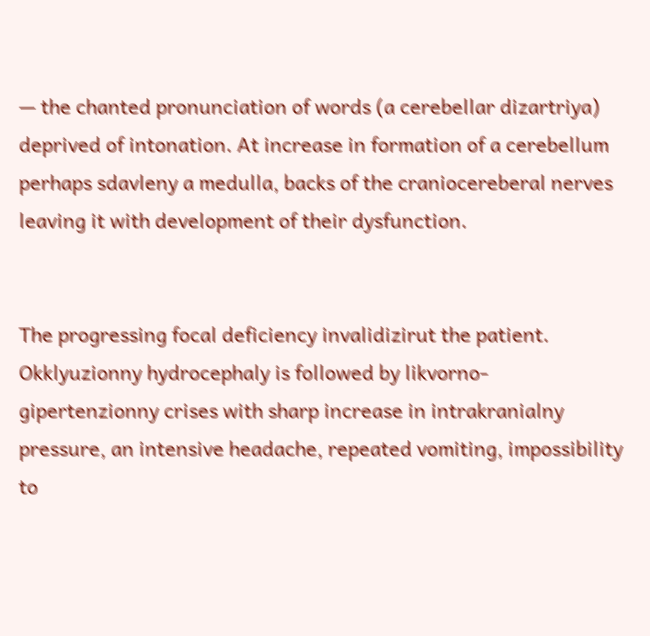— the chanted pronunciation of words (a cerebellar dizartriya) deprived of intonation. At increase in formation of a cerebellum perhaps sdavleny a medulla, backs of the craniocereberal nerves leaving it with development of their dysfunction.


The progressing focal deficiency invalidizirut the patient. Okklyuzionny hydrocephaly is followed by likvorno-gipertenzionny crises with sharp increase in intrakranialny pressure, an intensive headache, repeated vomiting, impossibility to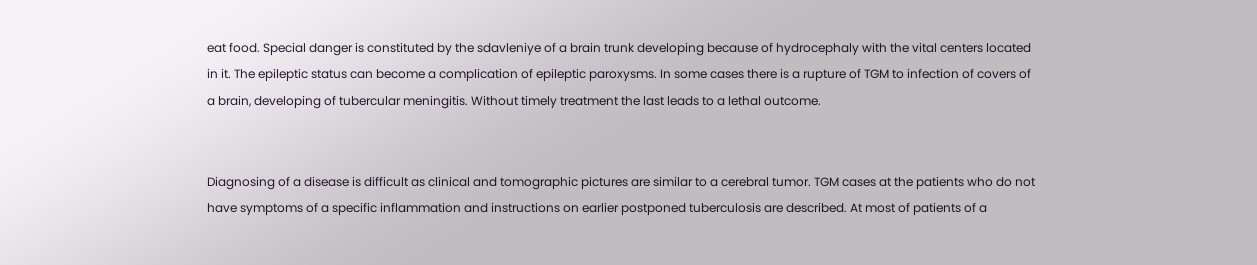eat food. Special danger is constituted by the sdavleniye of a brain trunk developing because of hydrocephaly with the vital centers located in it. The epileptic status can become a complication of epileptic paroxysms. In some cases there is a rupture of TGM to infection of covers of a brain, developing of tubercular meningitis. Without timely treatment the last leads to a lethal outcome.


Diagnosing of a disease is difficult as clinical and tomographic pictures are similar to a cerebral tumor. TGM cases at the patients who do not have symptoms of a specific inflammation and instructions on earlier postponed tuberculosis are described. At most of patients of a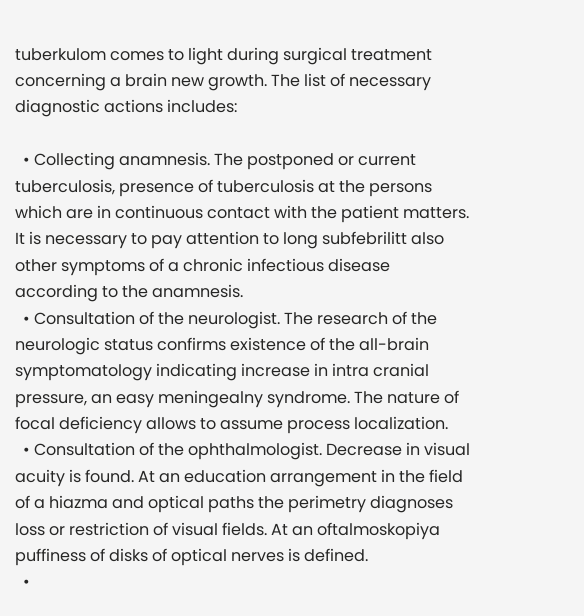tuberkulom comes to light during surgical treatment concerning a brain new growth. The list of necessary diagnostic actions includes:

  • Collecting anamnesis. The postponed or current tuberculosis, presence of tuberculosis at the persons which are in continuous contact with the patient matters. It is necessary to pay attention to long subfebrilitt also other symptoms of a chronic infectious disease according to the anamnesis.
  • Consultation of the neurologist. The research of the neurologic status confirms existence of the all-brain symptomatology indicating increase in intra cranial pressure, an easy meningealny syndrome. The nature of focal deficiency allows to assume process localization.
  • Consultation of the ophthalmologist. Decrease in visual acuity is found. At an education arrangement in the field of a hiazma and optical paths the perimetry diagnoses loss or restriction of visual fields. At an oftalmoskopiya puffiness of disks of optical nerves is defined.
  •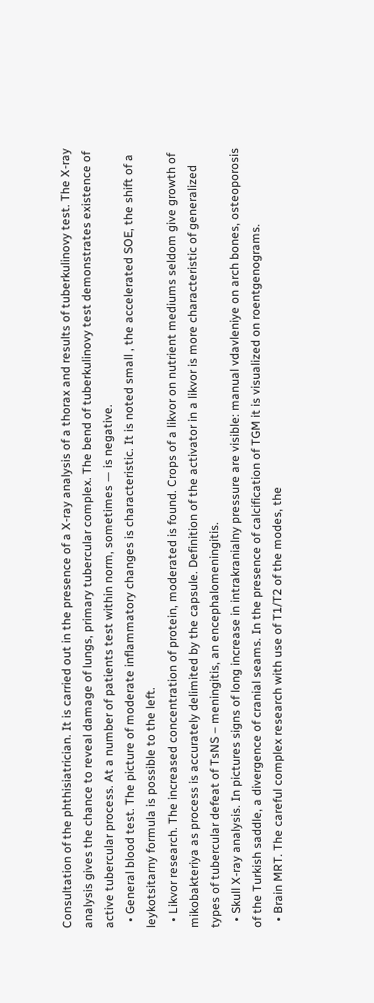Consultation of the phthisiatrician. It is carried out in the presence of a X-ray analysis of a thorax and results of tuberkulinovy test. The X-ray analysis gives the chance to reveal damage of lungs, primary tubercular complex. The bend of tuberkulinovy test demonstrates existence of active tubercular process. At a number of patients test within norm, sometimes — is negative.
  • General blood test. The picture of moderate inflammatory changes is characteristic. It is noted small , the accelerated SOE, the shift of a leykotsitarny formula is possible to the left.
  • Likvor research. The increased concentration of protein, moderated is found. Crops of a likvor on nutrient mediums seldom give growth of mikobakteriya as process is accurately delimited by the capsule. Definition of the activator in a likvor is more characteristic of generalized types of tubercular defeat of TsNS – meningitis, an encephalomeningitis.
  • Skull X-ray analysis. In pictures signs of long increase in intrakranialny pressure are visible: manual vdavleniye on arch bones, osteoporosis of the Turkish saddle, a divergence of cranial seams. In the presence of calcification of TGM it is visualized on roentgenograms.
  • Brain MRT. The careful complex research with use of T1/T2 of the modes, the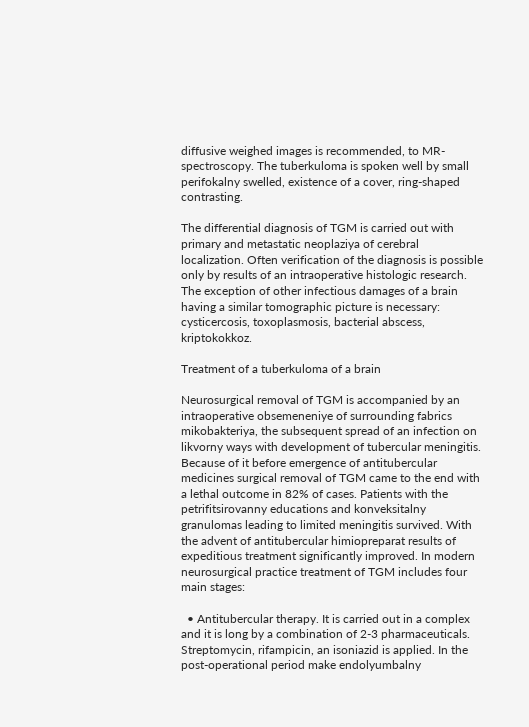diffusive weighed images is recommended, to MR-spectroscopy. The tuberkuloma is spoken well by small perifokalny swelled, existence of a cover, ring-shaped contrasting.

The differential diagnosis of TGM is carried out with primary and metastatic neoplaziya of cerebral localization. Often verification of the diagnosis is possible only by results of an intraoperative histologic research. The exception of other infectious damages of a brain having a similar tomographic picture is necessary: cysticercosis, toxoplasmosis, bacterial abscess, kriptokokkoz.

Treatment of a tuberkuloma of a brain

Neurosurgical removal of TGM is accompanied by an intraoperative obsemeneniye of surrounding fabrics mikobakteriya, the subsequent spread of an infection on likvorny ways with development of tubercular meningitis. Because of it before emergence of antitubercular medicines surgical removal of TGM came to the end with a lethal outcome in 82% of cases. Patients with the petrifitsirovanny educations and konveksitalny granulomas leading to limited meningitis survived. With the advent of antitubercular himiopreparat results of expeditious treatment significantly improved. In modern neurosurgical practice treatment of TGM includes four main stages:

  • Antitubercular therapy. It is carried out in a complex and it is long by a combination of 2-3 pharmaceuticals. Streptomycin, rifampicin, an isoniazid is applied. In the post-operational period make endolyumbalny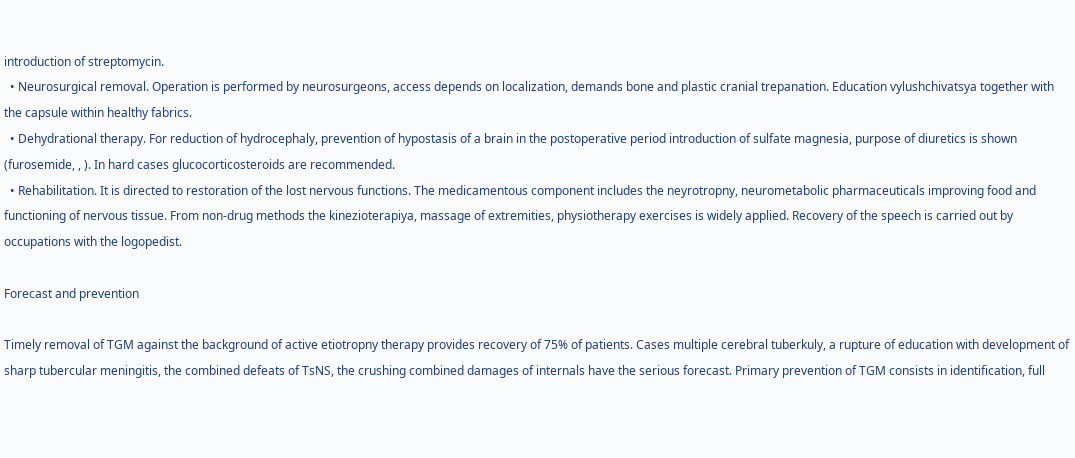introduction of streptomycin.
  • Neurosurgical removal. Operation is performed by neurosurgeons, access depends on localization, demands bone and plastic cranial trepanation. Education vylushchivatsya together with the capsule within healthy fabrics.
  • Dehydrational therapy. For reduction of hydrocephaly, prevention of hypostasis of a brain in the postoperative period introduction of sulfate magnesia, purpose of diuretics is shown (furosemide, , ). In hard cases glucocorticosteroids are recommended.
  • Rehabilitation. It is directed to restoration of the lost nervous functions. The medicamentous component includes the neyrotropny, neurometabolic pharmaceuticals improving food and functioning of nervous tissue. From non-drug methods the kinezioterapiya, massage of extremities, physiotherapy exercises is widely applied. Recovery of the speech is carried out by occupations with the logopedist.

Forecast and prevention

Timely removal of TGM against the background of active etiotropny therapy provides recovery of 75% of patients. Cases multiple cerebral tuberkuly, a rupture of education with development of sharp tubercular meningitis, the combined defeats of TsNS, the crushing combined damages of internals have the serious forecast. Primary prevention of TGM consists in identification, full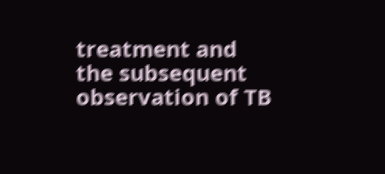treatment and the subsequent observation of TB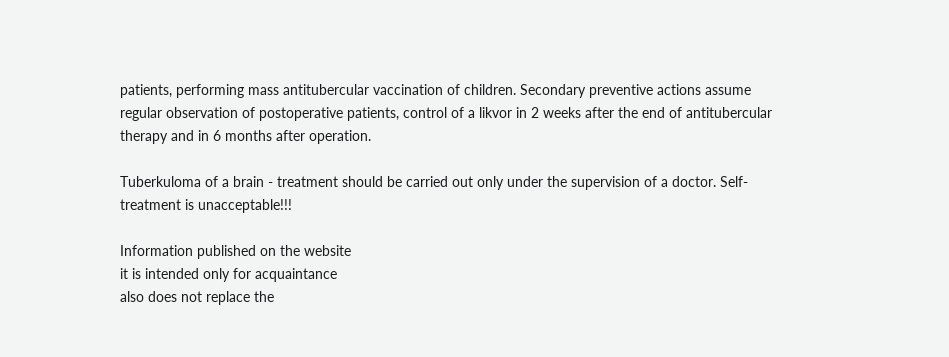patients, performing mass antitubercular vaccination of children. Secondary preventive actions assume regular observation of postoperative patients, control of a likvor in 2 weeks after the end of antitubercular therapy and in 6 months after operation.

Tuberkuloma of a brain - treatment should be carried out only under the supervision of a doctor. Self-treatment is unacceptable!!!

Information published on the website
it is intended only for acquaintance
also does not replace the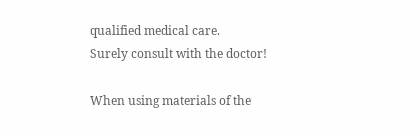qualified medical care.
Surely consult with the doctor!

When using materials of the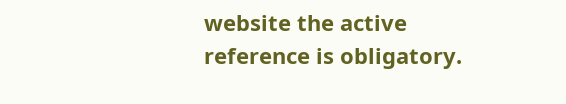website the active reference is obligatory.